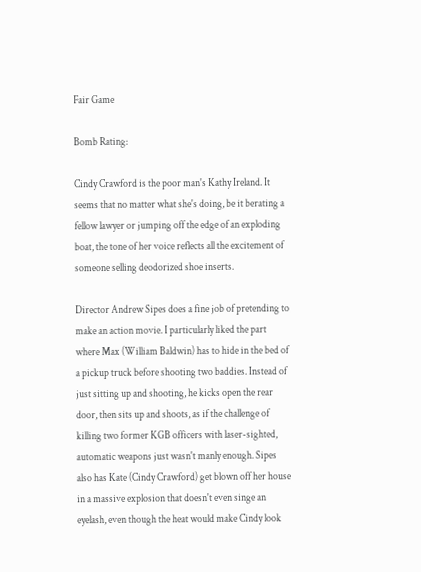Fair Game

Bomb Rating:

Cindy Crawford is the poor man's Kathy Ireland. It seems that no matter what she's doing, be it berating a fellow lawyer or jumping off the edge of an exploding boat, the tone of her voice reflects all the excitement of someone selling deodorized shoe inserts.

Director Andrew Sipes does a fine job of pretending to make an action movie. I particularly liked the part where Max (William Baldwin) has to hide in the bed of a pickup truck before shooting two baddies. Instead of just sitting up and shooting, he kicks open the rear door, then sits up and shoots, as if the challenge of killing two former KGB officers with laser-sighted, automatic weapons just wasn't manly enough. Sipes also has Kate (Cindy Crawford) get blown off her house in a massive explosion that doesn't even singe an eyelash, even though the heat would make Cindy look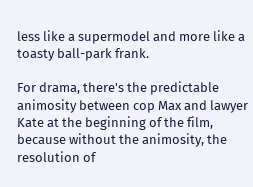less like a supermodel and more like a toasty ball-park frank.

For drama, there's the predictable animosity between cop Max and lawyer Kate at the beginning of the film, because without the animosity, the resolution of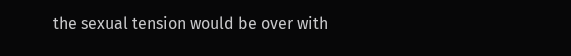the sexual tension would be over with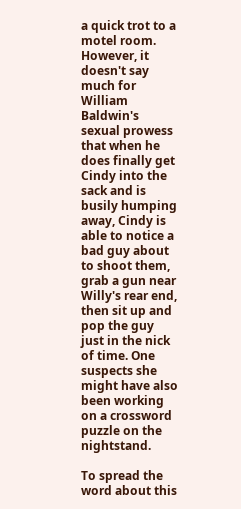a quick trot to a motel room. However, it doesn't say much for William Baldwin's sexual prowess that when he does finally get Cindy into the sack and is busily humping away, Cindy is able to notice a bad guy about to shoot them, grab a gun near Willy's rear end, then sit up and pop the guy just in the nick of time. One suspects she might have also been working on a crossword puzzle on the nightstand.

To spread the word about this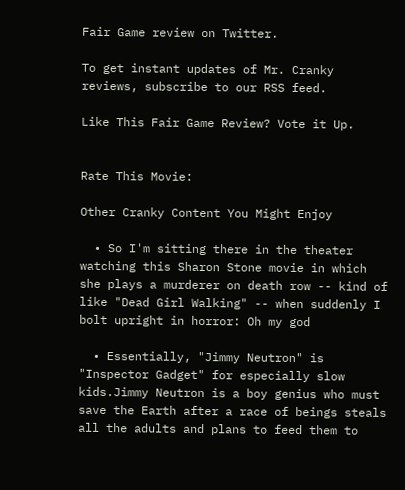Fair Game review on Twitter.

To get instant updates of Mr. Cranky reviews, subscribe to our RSS feed.

Like This Fair Game Review? Vote it Up.


Rate This Movie:

Other Cranky Content You Might Enjoy

  • So I'm sitting there in the theater watching this Sharon Stone movie in which she plays a murderer on death row -- kind of like "Dead Girl Walking" -- when suddenly I bolt upright in horror: Oh my god

  • Essentially, "Jimmy Neutron" is "Inspector Gadget" for especially slow kids.Jimmy Neutron is a boy genius who must save the Earth after a race of beings steals all the adults and plans to feed them to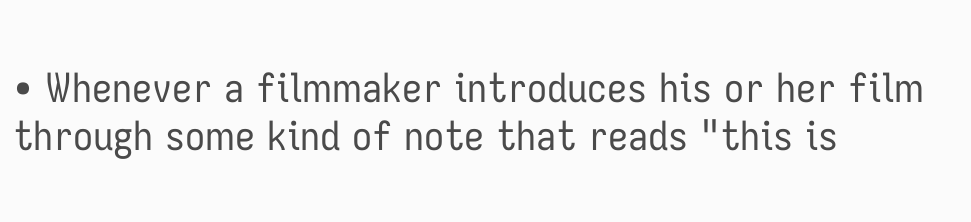• Whenever a filmmaker introduces his or her film through some kind of note that reads "this is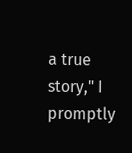a true story," I promptly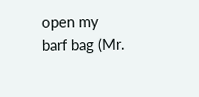open my barf bag (Mr.